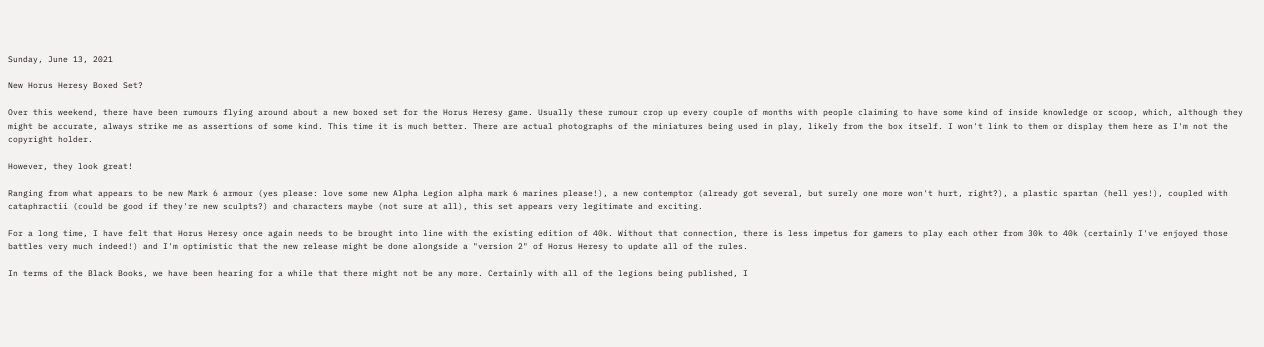Sunday, June 13, 2021

New Horus Heresy Boxed Set?

Over this weekend, there have been rumours flying around about a new boxed set for the Horus Heresy game. Usually these rumour crop up every couple of months with people claiming to have some kind of inside knowledge or scoop, which, although they might be accurate, always strike me as assertions of some kind. This time it is much better. There are actual photographs of the miniatures being used in play, likely from the box itself. I won't link to them or display them here as I'm not the copyright holder.

However, they look great!

Ranging from what appears to be new Mark 6 armour (yes please: love some new Alpha Legion alpha mark 6 marines please!), a new contemptor (already got several, but surely one more won't hurt, right?), a plastic spartan (hell yes!), coupled with cataphractii (could be good if they're new sculpts?) and characters maybe (not sure at all), this set appears very legitimate and exciting.

For a long time, I have felt that Horus Heresy once again needs to be brought into line with the existing edition of 40k. Without that connection, there is less impetus for gamers to play each other from 30k to 40k (certainly I've enjoyed those battles very much indeed!) and I'm optimistic that the new release might be done alongside a "version 2" of Horus Heresy to update all of the rules.

In terms of the Black Books, we have been hearing for a while that there might not be any more. Certainly with all of the legions being published, I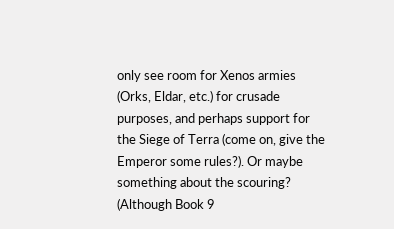only see room for Xenos armies (Orks, Eldar, etc.) for crusade purposes, and perhaps support for the Siege of Terra (come on, give the Emperor some rules?). Or maybe something about the scouring? (Although Book 9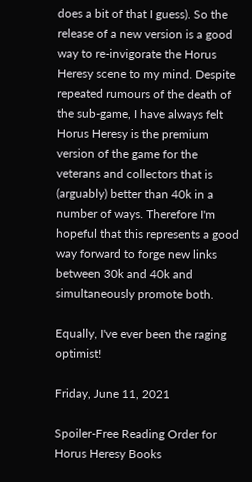does a bit of that I guess). So the release of a new version is a good way to re-invigorate the Horus Heresy scene to my mind. Despite repeated rumours of the death of the sub-game, I have always felt Horus Heresy is the premium version of the game for the veterans and collectors that is (arguably) better than 40k in a number of ways. Therefore I'm hopeful that this represents a good way forward to forge new links between 30k and 40k and simultaneously promote both.

Equally, I've ever been the raging optimist!

Friday, June 11, 2021

Spoiler-Free Reading Order for Horus Heresy Books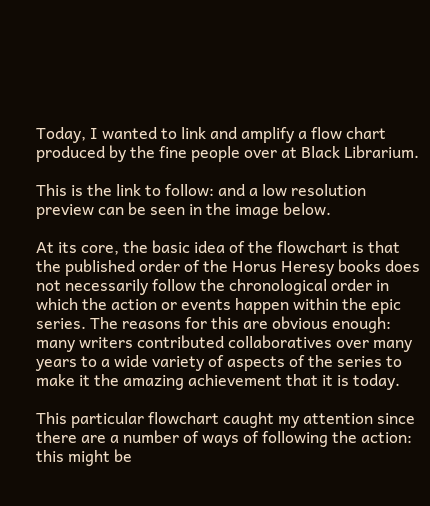Today, I wanted to link and amplify a flow chart produced by the fine people over at Black Librarium.

This is the link to follow: and a low resolution preview can be seen in the image below.

At its core, the basic idea of the flowchart is that the published order of the Horus Heresy books does not necessarily follow the chronological order in which the action or events happen within the epic series. The reasons for this are obvious enough: many writers contributed collaboratives over many years to a wide variety of aspects of the series to make it the amazing achievement that it is today.

This particular flowchart caught my attention since there are a number of ways of following the action: this might be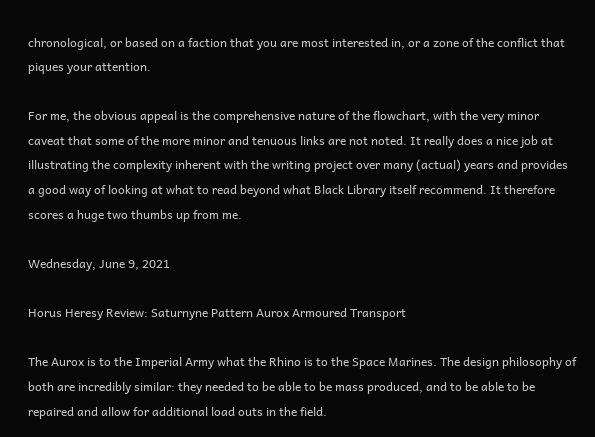chronological, or based on a faction that you are most interested in, or a zone of the conflict that piques your attention.

For me, the obvious appeal is the comprehensive nature of the flowchart, with the very minor caveat that some of the more minor and tenuous links are not noted. It really does a nice job at illustrating the complexity inherent with the writing project over many (actual) years and provides a good way of looking at what to read beyond what Black Library itself recommend. It therefore scores a huge two thumbs up from me.

Wednesday, June 9, 2021

Horus Heresy Review: Saturnyne Pattern Aurox Armoured Transport

The Aurox is to the Imperial Army what the Rhino is to the Space Marines. The design philosophy of both are incredibly similar: they needed to be able to be mass produced, and to be able to be repaired and allow for additional load outs in the field.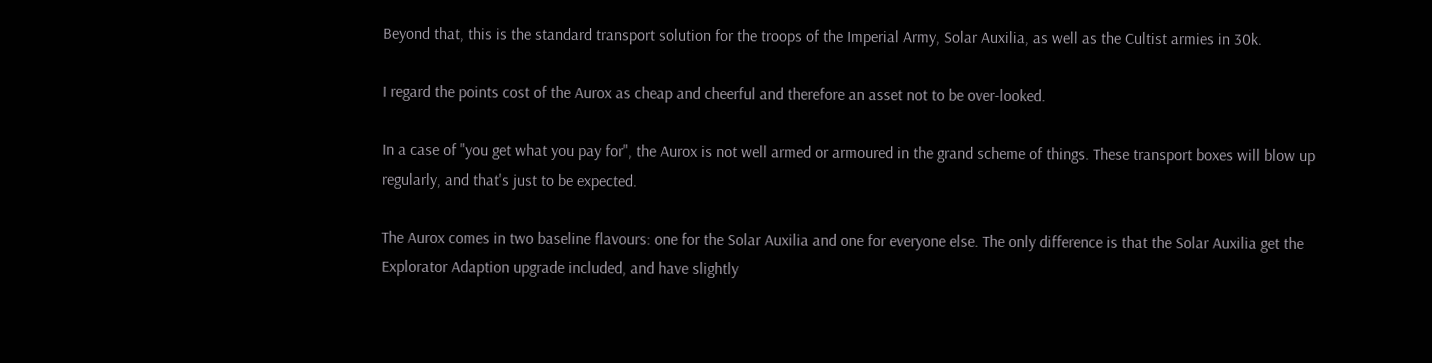Beyond that, this is the standard transport solution for the troops of the Imperial Army, Solar Auxilia, as well as the Cultist armies in 30k.

I regard the points cost of the Aurox as cheap and cheerful and therefore an asset not to be over-looked.

In a case of "you get what you pay for", the Aurox is not well armed or armoured in the grand scheme of things. These transport boxes will blow up regularly, and that's just to be expected.

The Aurox comes in two baseline flavours: one for the Solar Auxilia and one for everyone else. The only difference is that the Solar Auxilia get the Explorator Adaption upgrade included, and have slightly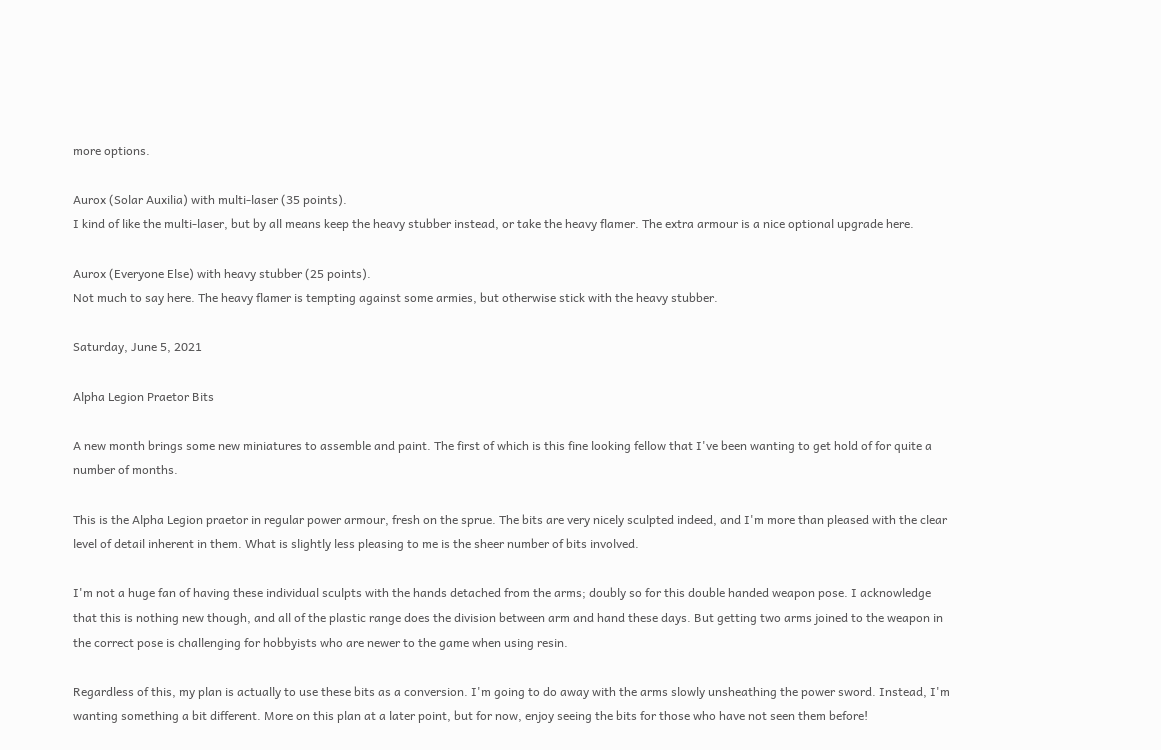more options.

Aurox (Solar Auxilia) with multi-laser (35 points).
I kind of like the multi-laser, but by all means keep the heavy stubber instead, or take the heavy flamer. The extra armour is a nice optional upgrade here.

Aurox (Everyone Else) with heavy stubber (25 points).
Not much to say here. The heavy flamer is tempting against some armies, but otherwise stick with the heavy stubber.

Saturday, June 5, 2021

Alpha Legion Praetor Bits

A new month brings some new miniatures to assemble and paint. The first of which is this fine looking fellow that I've been wanting to get hold of for quite a number of months.

This is the Alpha Legion praetor in regular power armour, fresh on the sprue. The bits are very nicely sculpted indeed, and I'm more than pleased with the clear level of detail inherent in them. What is slightly less pleasing to me is the sheer number of bits involved.

I'm not a huge fan of having these individual sculpts with the hands detached from the arms; doubly so for this double handed weapon pose. I acknowledge that this is nothing new though, and all of the plastic range does the division between arm and hand these days. But getting two arms joined to the weapon in the correct pose is challenging for hobbyists who are newer to the game when using resin.

Regardless of this, my plan is actually to use these bits as a conversion. I'm going to do away with the arms slowly unsheathing the power sword. Instead, I'm wanting something a bit different. More on this plan at a later point, but for now, enjoy seeing the bits for those who have not seen them before!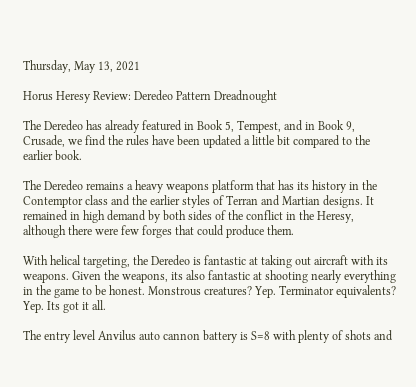Thursday, May 13, 2021

Horus Heresy Review: Deredeo Pattern Dreadnought

The Deredeo has already featured in Book 5, Tempest, and in Book 9, Crusade, we find the rules have been updated a little bit compared to the earlier book.

The Deredeo remains a heavy weapons platform that has its history in the Contemptor class and the earlier styles of Terran and Martian designs. It remained in high demand by both sides of the conflict in the Heresy, although there were few forges that could produce them.

With helical targeting, the Deredeo is fantastic at taking out aircraft with its weapons. Given the weapons, its also fantastic at shooting nearly everything in the game to be honest. Monstrous creatures? Yep. Terminator equivalents? Yep. Its got it all.

The entry level Anvilus auto cannon battery is S=8 with plenty of shots and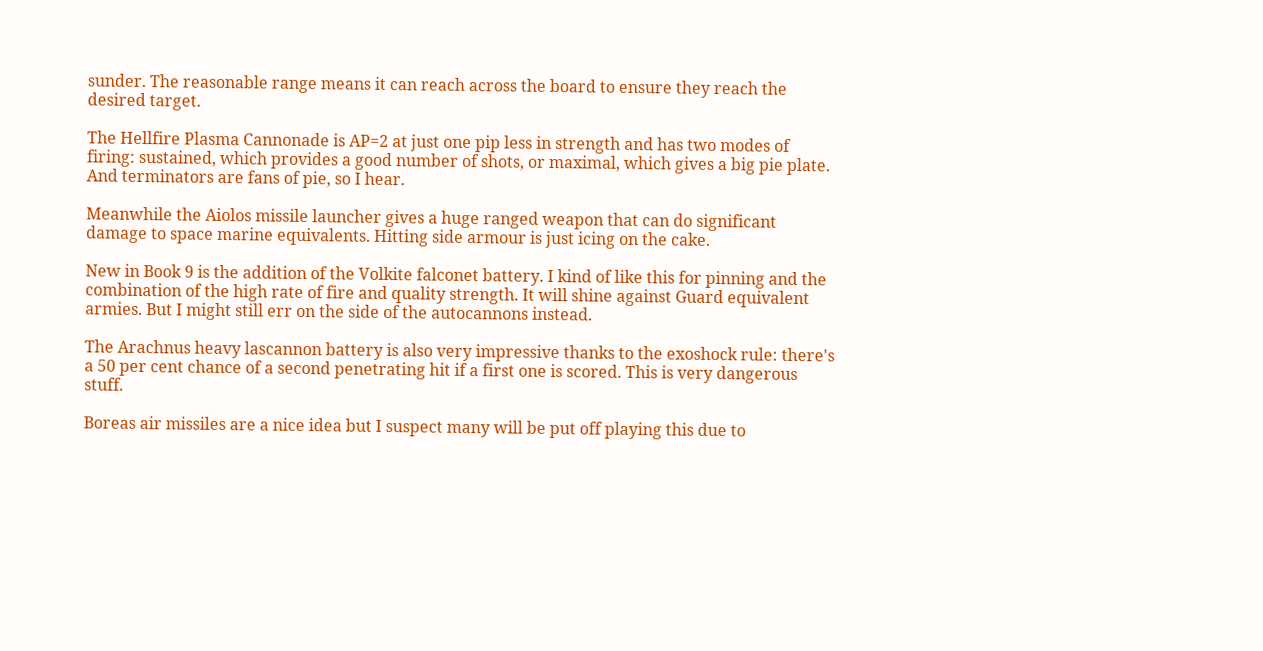sunder. The reasonable range means it can reach across the board to ensure they reach the desired target.

The Hellfire Plasma Cannonade is AP=2 at just one pip less in strength and has two modes of firing: sustained, which provides a good number of shots, or maximal, which gives a big pie plate. And terminators are fans of pie, so I hear.

Meanwhile the Aiolos missile launcher gives a huge ranged weapon that can do significant damage to space marine equivalents. Hitting side armour is just icing on the cake.

New in Book 9 is the addition of the Volkite falconet battery. I kind of like this for pinning and the combination of the high rate of fire and quality strength. It will shine against Guard equivalent armies. But I might still err on the side of the autocannons instead.

The Arachnus heavy lascannon battery is also very impressive thanks to the exoshock rule: there's a 50 per cent chance of a second penetrating hit if a first one is scored. This is very dangerous stuff.

Boreas air missiles are a nice idea but I suspect many will be put off playing this due to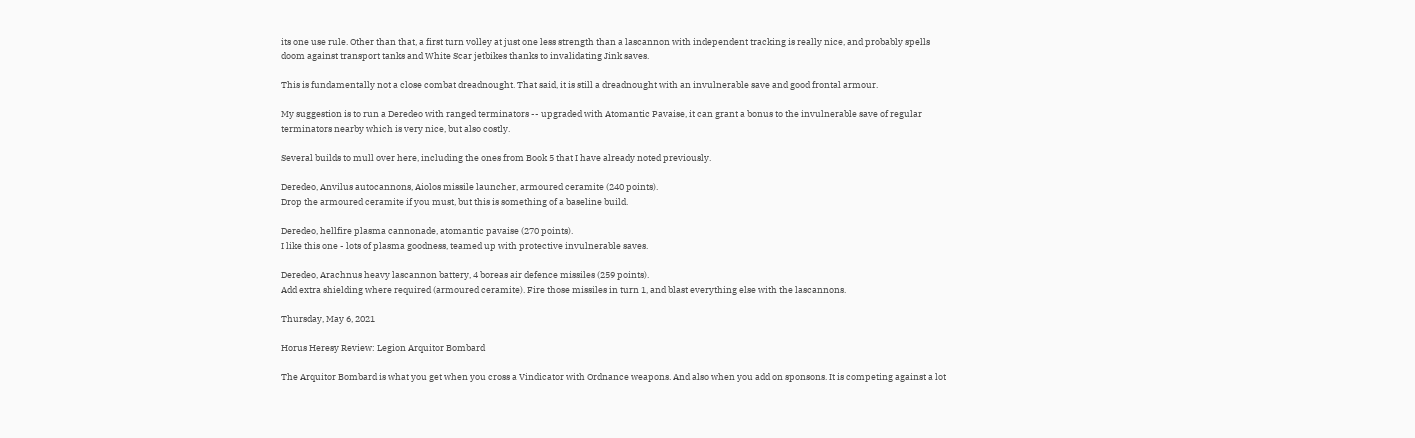its one use rule. Other than that, a first turn volley at just one less strength than a lascannon with independent tracking is really nice, and probably spells doom against transport tanks and White Scar jetbikes thanks to invalidating Jink saves.

This is fundamentally not a close combat dreadnought. That said, it is still a dreadnought with an invulnerable save and good frontal armour.

My suggestion is to run a Deredeo with ranged terminators -- upgraded with Atomantic Pavaise, it can grant a bonus to the invulnerable save of regular terminators nearby which is very nice, but also costly.

Several builds to mull over here, including the ones from Book 5 that I have already noted previously.

Deredeo, Anvilus autocannons, Aiolos missile launcher, armoured ceramite (240 points).
Drop the armoured ceramite if you must, but this is something of a baseline build.

Deredeo, hellfire plasma cannonade, atomantic pavaise (270 points).
I like this one - lots of plasma goodness, teamed up with protective invulnerable saves.

Deredeo, Arachnus heavy lascannon battery, 4 boreas air defence missiles (259 points).
Add extra shielding where required (armoured ceramite). Fire those missiles in turn 1, and blast everything else with the lascannons.

Thursday, May 6, 2021

Horus Heresy Review: Legion Arquitor Bombard

The Arquitor Bombard is what you get when you cross a Vindicator with Ordnance weapons. And also when you add on sponsons. It is competing against a lot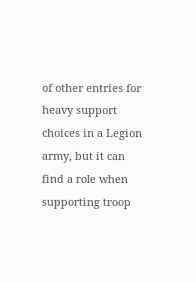of other entries for heavy support choices in a Legion army, but it can find a role when supporting troop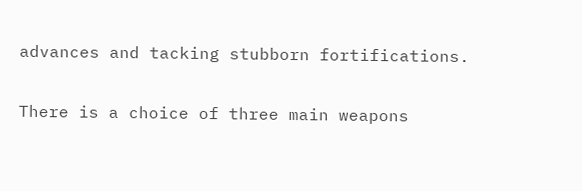advances and tacking stubborn fortifications.

There is a choice of three main weapons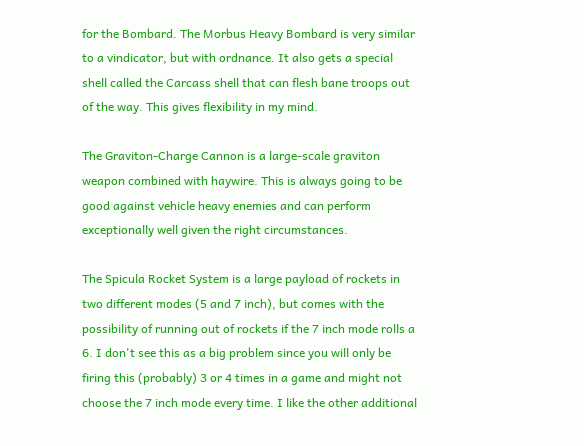for the Bombard. The Morbus Heavy Bombard is very similar to a vindicator, but with ordnance. It also gets a special shell called the Carcass shell that can flesh bane troops out of the way. This gives flexibility in my mind.

The Graviton-Charge Cannon is a large-scale graviton weapon combined with haywire. This is always going to be good against vehicle heavy enemies and can perform exceptionally well given the right circumstances.

The Spicula Rocket System is a large payload of rockets in two different modes (5 and 7 inch), but comes with the possibility of running out of rockets if the 7 inch mode rolls a 6. I don't see this as a big problem since you will only be firing this (probably) 3 or 4 times in a game and might not choose the 7 inch mode every time. I like the other additional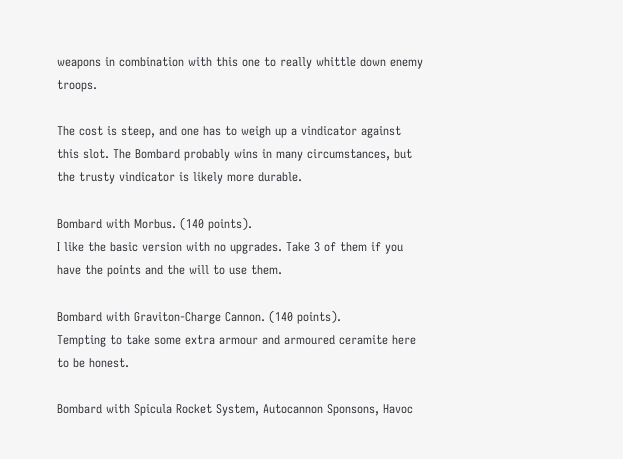weapons in combination with this one to really whittle down enemy troops.

The cost is steep, and one has to weigh up a vindicator against this slot. The Bombard probably wins in many circumstances, but the trusty vindicator is likely more durable.

Bombard with Morbus. (140 points).
I like the basic version with no upgrades. Take 3 of them if you have the points and the will to use them.

Bombard with Graviton-Charge Cannon. (140 points).
Tempting to take some extra armour and armoured ceramite here to be honest.

Bombard with Spicula Rocket System, Autocannon Sponsons, Havoc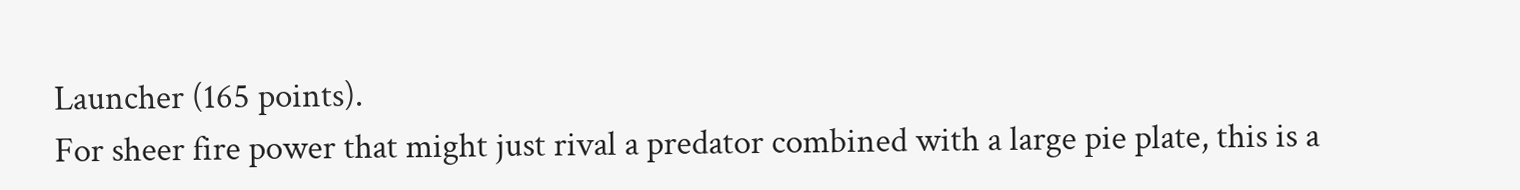Launcher (165 points).
For sheer fire power that might just rival a predator combined with a large pie plate, this is a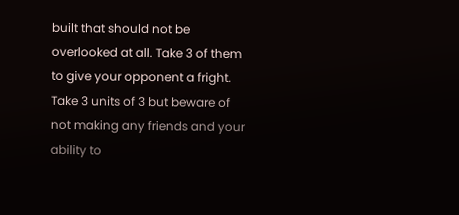built that should not be overlooked at all. Take 3 of them to give your opponent a fright. Take 3 units of 3 but beware of not making any friends and your ability to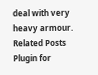deal with very heavy armour.
Related Posts Plugin for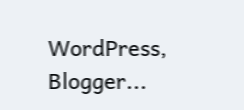WordPress, Blogger...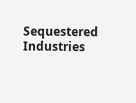Sequestered Industries